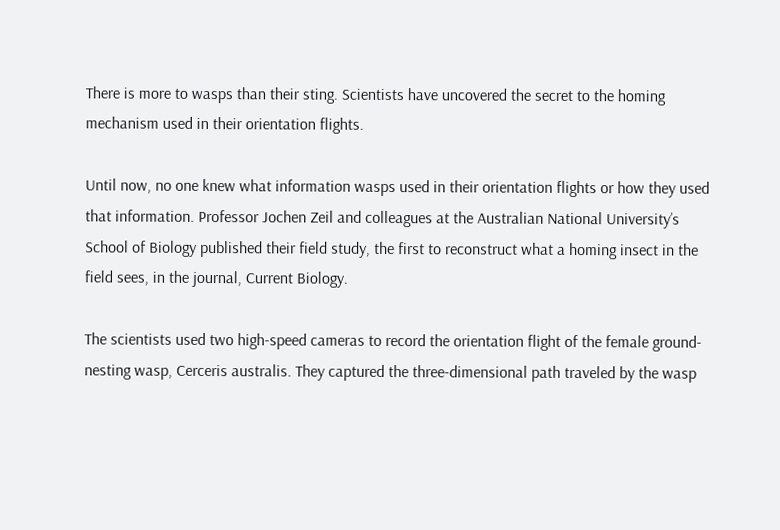There is more to wasps than their sting. Scientists have uncovered the secret to the homing mechanism used in their orientation flights.

Until now, no one knew what information wasps used in their orientation flights or how they used that information. Professor Jochen Zeil and colleagues at the Australian National University’s School of Biology published their field study, the first to reconstruct what a homing insect in the field sees, in the journal, Current Biology.

The scientists used two high-speed cameras to record the orientation flight of the female ground-nesting wasp, Cerceris australis. They captured the three-dimensional path traveled by the wasp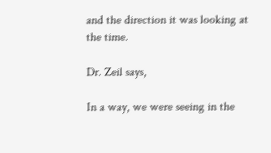and the direction it was looking at the time.

Dr. Zeil says,

In a way, we were seeing in the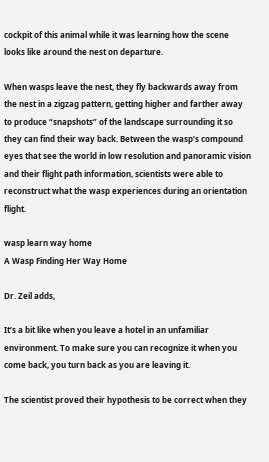cockpit of this animal while it was learning how the scene looks like around the nest on departure.

When wasps leave the nest, they fly backwards away from the nest in a zigzag pattern, getting higher and farther away to produce “snapshots” of the landscape surrounding it so they can find their way back. Between the wasp’s compound eyes that see the world in low resolution and panoramic vision and their flight path information, scientists were able to reconstruct what the wasp experiences during an orientation flight.

wasp learn way home
A Wasp Finding Her Way Home

Dr. Zeil adds,

It’s a bit like when you leave a hotel in an unfamiliar environment. To make sure you can recognize it when you come back, you turn back as you are leaving it.

The scientist proved their hypothesis to be correct when they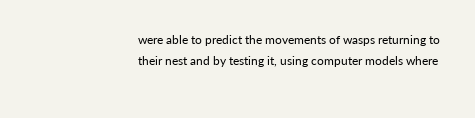were able to predict the movements of wasps returning to their nest and by testing it, using computer models where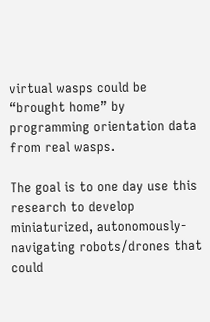virtual wasps could be “brought home” by programming orientation data from real wasps.

The goal is to one day use this research to develop miniaturized, autonomously-navigating robots/drones that could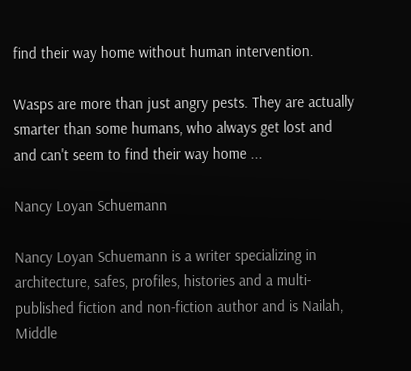find their way home without human intervention.

Wasps are more than just angry pests. They are actually smarter than some humans, who always get lost and and can't seem to find their way home ...

Nancy Loyan Schuemann

Nancy Loyan Schuemann is a writer specializing in architecture, safes, profiles, histories and a multi-published fiction and non-fiction author and is Nailah, Middle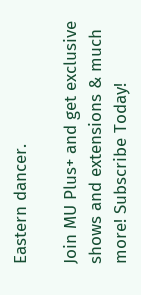Eastern dancer.

Join MU Plus+ and get exclusive shows and extensions & much more! Subscribe Today!